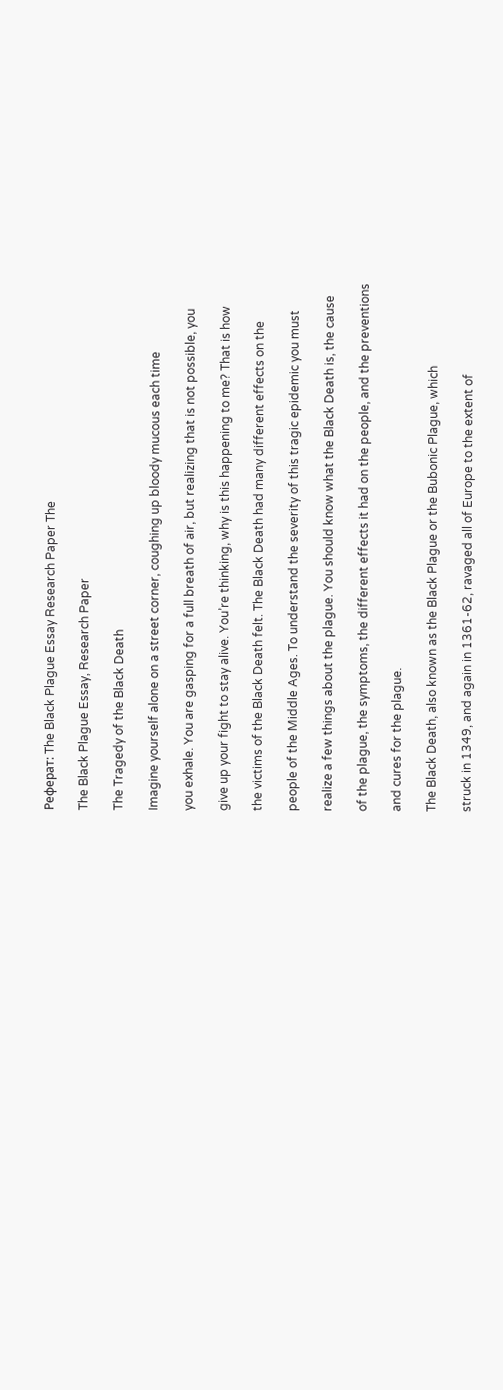Реферат: The Black Plague Essay Research Paper The

The Black Plague Essay, Research Paper

The Tragedy of the Black Death

Imagine yourself alone on a street corner, coughing up bloody mucous each time

you exhale. You are gasping for a full breath of air, but realizing that is not possible, you

give up your fight to stay alive. You’re thinking, why is this happening to me? That is how

the victims of the Black Death felt. The Black Death had many different effects on the

people of the Middle Ages. To understand the severity of this tragic epidemic you must

realize a few things about the plague. You should know what the Black Death is, the cause

of the plague, the symptoms, the different effects it had on the people, and the preventions

and cures for the plague.

The Black Death, also known as the Black Plague or the Bubonic Plague, which

struck in 1349, and again in 1361-62, ravaged all of Europe to the extent of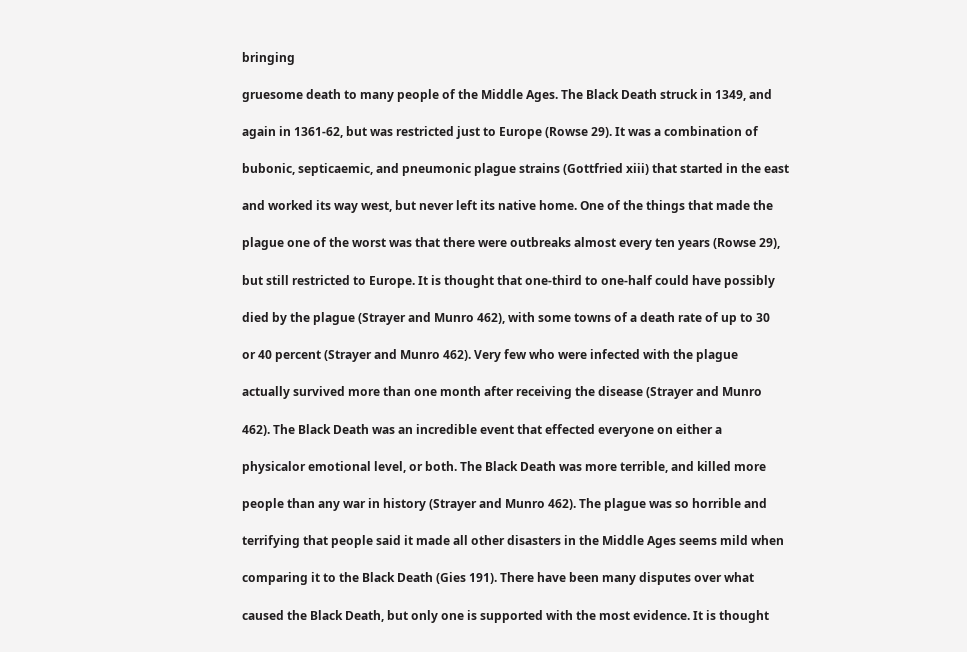bringing

gruesome death to many people of the Middle Ages. The Black Death struck in 1349, and

again in 1361-62, but was restricted just to Europe (Rowse 29). It was a combination of

bubonic, septicaemic, and pneumonic plague strains (Gottfried xiii) that started in the east

and worked its way west, but never left its native home. One of the things that made the

plague one of the worst was that there were outbreaks almost every ten years (Rowse 29),

but still restricted to Europe. It is thought that one-third to one-half could have possibly

died by the plague (Strayer and Munro 462), with some towns of a death rate of up to 30

or 40 percent (Strayer and Munro 462). Very few who were infected with the plague

actually survived more than one month after receiving the disease (Strayer and Munro

462). The Black Death was an incredible event that effected everyone on either a

physicalor emotional level, or both. The Black Death was more terrible, and killed more

people than any war in history (Strayer and Munro 462). The plague was so horrible and

terrifying that people said it made all other disasters in the Middle Ages seems mild when

comparing it to the Black Death (Gies 191). There have been many disputes over what

caused the Black Death, but only one is supported with the most evidence. It is thought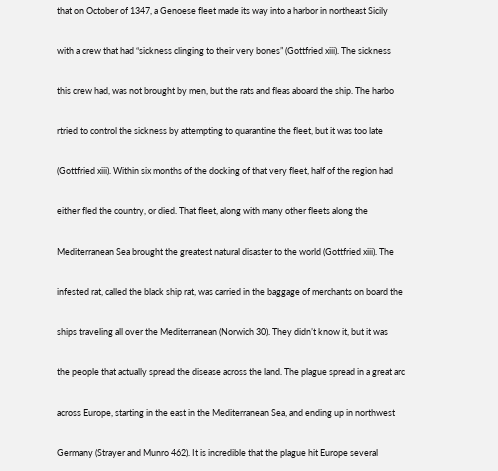that on October of 1347, a Genoese fleet made its way into a harbor in northeast Sicily

with a crew that had “sickness clinging to their very bones” (Gottfried xiii). The sickness

this crew had, was not brought by men, but the rats and fleas aboard the ship. The harbo

rtried to control the sickness by attempting to quarantine the fleet, but it was too late

(Gottfried xiii). Within six months of the docking of that very fleet, half of the region had

either fled the country, or died. That fleet, along with many other fleets along the

Mediterranean Sea brought the greatest natural disaster to the world (Gottfried xiii). The

infested rat, called the black ship rat, was carried in the baggage of merchants on board the

ships traveling all over the Mediterranean (Norwich 30). They didn’t know it, but it was

the people that actually spread the disease across the land. The plague spread in a great arc

across Europe, starting in the east in the Mediterranean Sea, and ending up in northwest

Germany (Strayer and Munro 462). It is incredible that the plague hit Europe several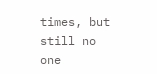times, but still no one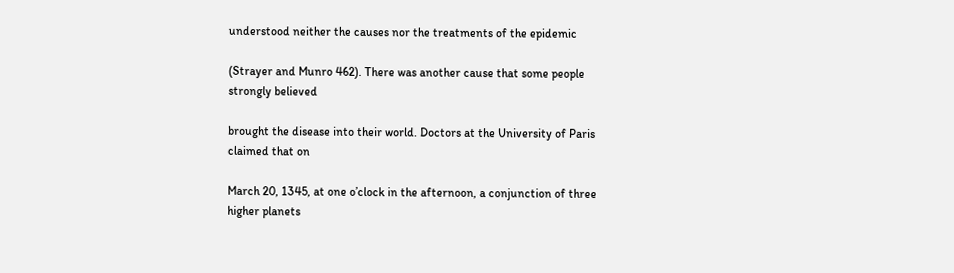understood neither the causes nor the treatments of the epidemic

(Strayer and Munro 462). There was another cause that some people strongly believed

brought the disease into their world. Doctors at the University of Paris claimed that on

March 20, 1345, at one o’clock in the afternoon, a conjunction of three higher planets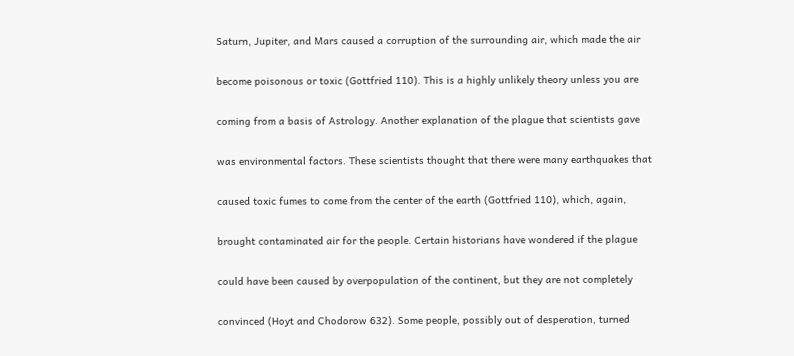Saturn, Jupiter, and Mars caused a corruption of the surrounding air, which made the air

become poisonous or toxic (Gottfried 110). This is a highly unlikely theory unless you are

coming from a basis of Astrology. Another explanation of the plague that scientists gave

was environmental factors. These scientists thought that there were many earthquakes that

caused toxic fumes to come from the center of the earth (Gottfried 110), which, again,

brought contaminated air for the people. Certain historians have wondered if the plague

could have been caused by overpopulation of the continent, but they are not completely

convinced (Hoyt and Chodorow 632). Some people, possibly out of desperation, turned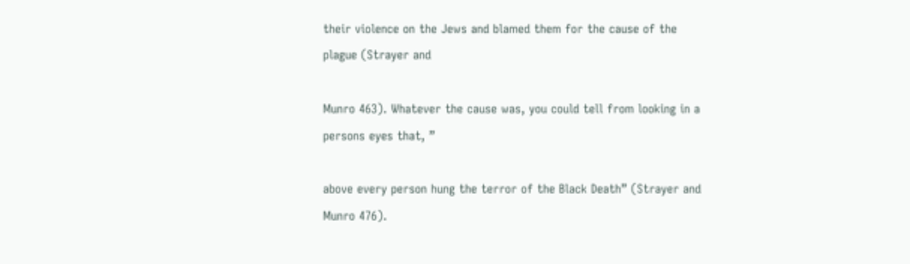their violence on the Jews and blamed them for the cause of the plague (Strayer and

Munro 463). Whatever the cause was, you could tell from looking in a persons eyes that, ”

above every person hung the terror of the Black Death” (Strayer and Munro 476).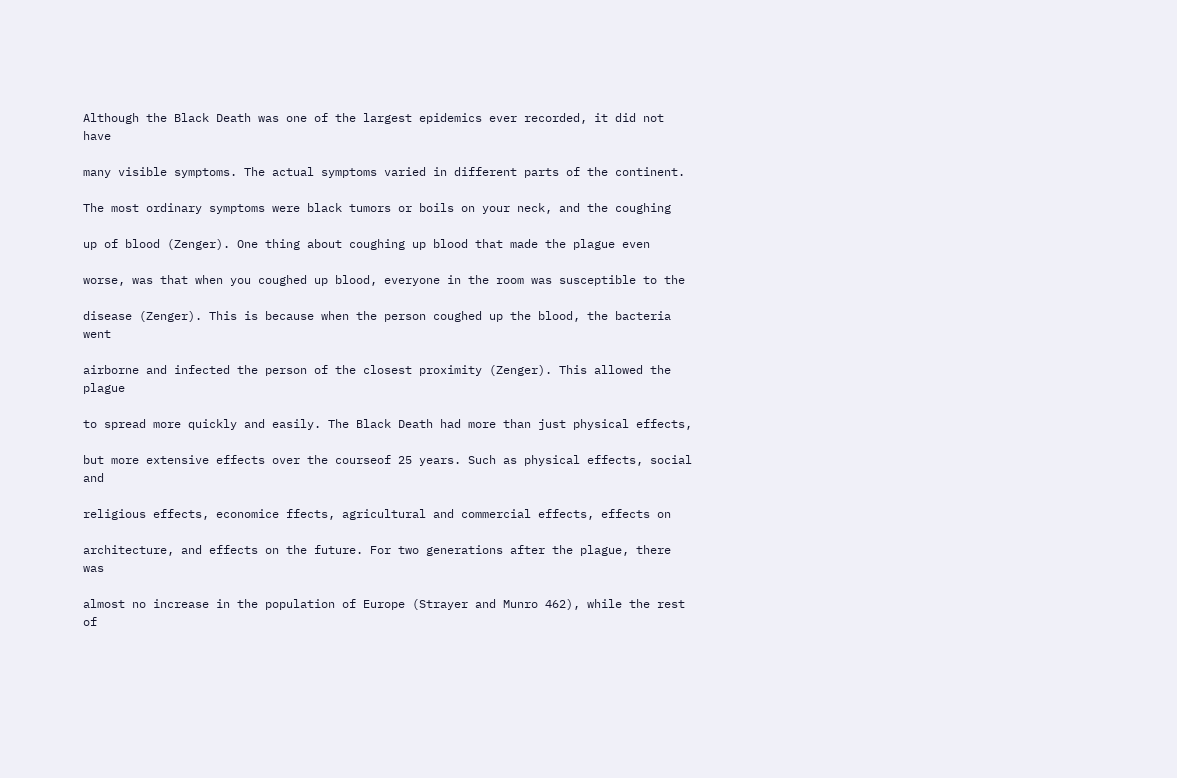Although the Black Death was one of the largest epidemics ever recorded, it did not have

many visible symptoms. The actual symptoms varied in different parts of the continent.

The most ordinary symptoms were black tumors or boils on your neck, and the coughing

up of blood (Zenger). One thing about coughing up blood that made the plague even

worse, was that when you coughed up blood, everyone in the room was susceptible to the

disease (Zenger). This is because when the person coughed up the blood, the bacteria went

airborne and infected the person of the closest proximity (Zenger). This allowed the plague

to spread more quickly and easily. The Black Death had more than just physical effects,

but more extensive effects over the courseof 25 years. Such as physical effects, social and

religious effects, economice ffects, agricultural and commercial effects, effects on

architecture, and effects on the future. For two generations after the plague, there was

almost no increase in the population of Europe (Strayer and Munro 462), while the rest of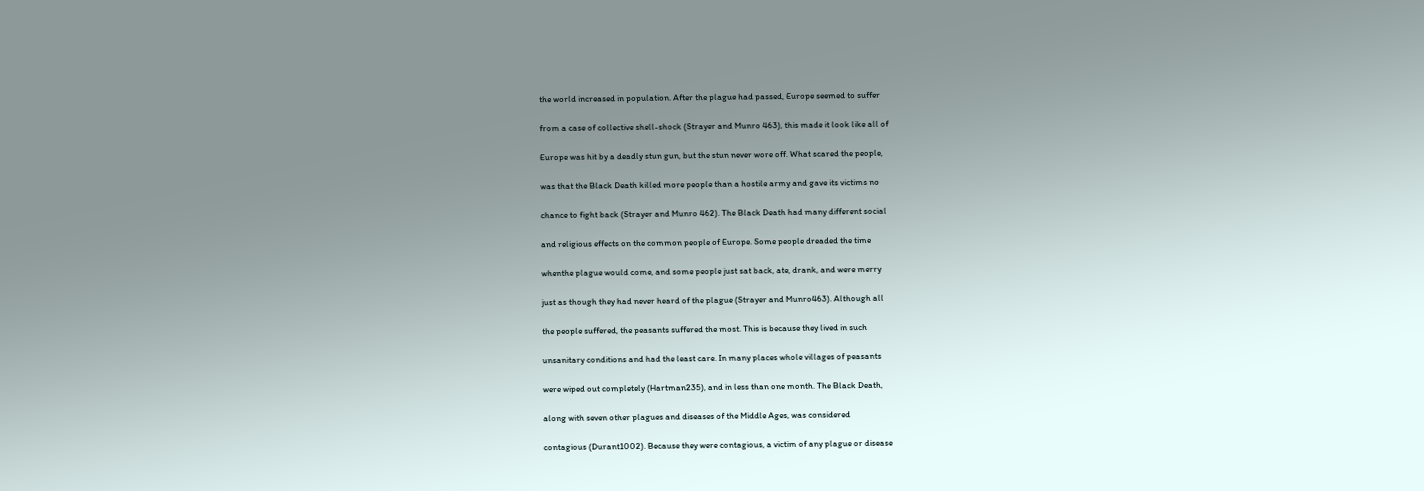the world increased in population. After the plague had passed, Europe seemed to suffer

from a case of collective shell-shock (Strayer and Munro 463), this made it look like all of

Europe was hit by a deadly stun gun, but the stun never wore off. What scared the people,

was that the Black Death killed more people than a hostile army and gave its victims no

chance to fight back (Strayer and Munro 462). The Black Death had many different social

and religious effects on the common people of Europe. Some people dreaded the time

whenthe plague would come, and some people just sat back, ate, drank, and were merry

just as though they had never heard of the plague (Strayer and Munro463). Although all

the people suffered, the peasants suffered the most. This is because they lived in such

unsanitary conditions and had the least care. In many places whole villages of peasants

were wiped out completely (Hartman235), and in less than one month. The Black Death,

along with seven other plagues and diseases of the Middle Ages, was considered

contagious (Durant1002). Because they were contagious, a victim of any plague or disease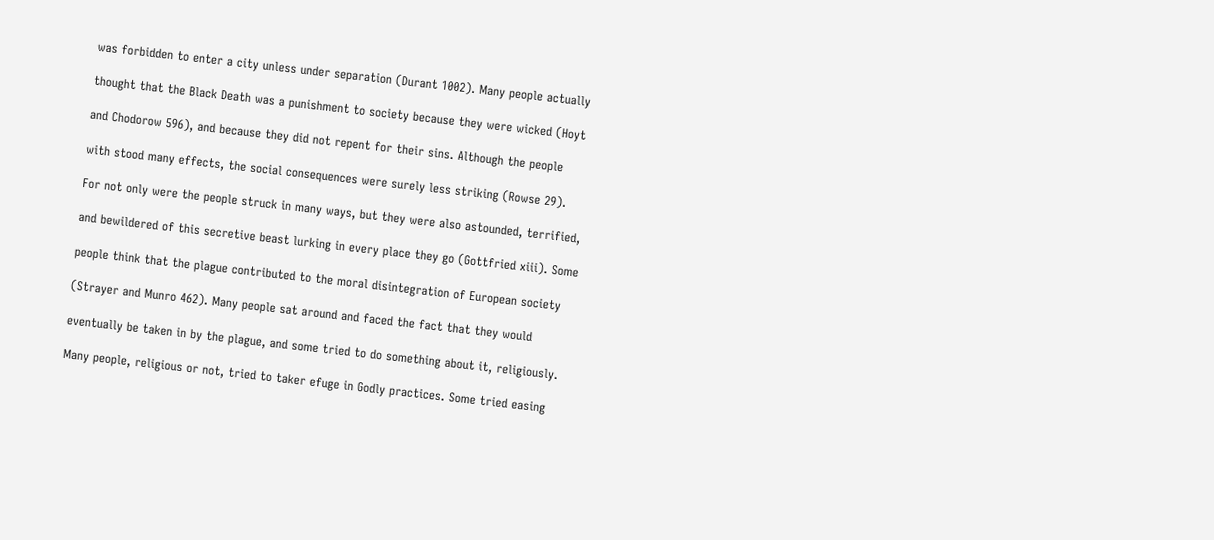was forbidden to enter a city unless under separation (Durant 1002). Many people actually

thought that the Black Death was a punishment to society because they were wicked (Hoyt

and Chodorow 596), and because they did not repent for their sins. Although the people

with stood many effects, the social consequences were surely less striking (Rowse 29).

For not only were the people struck in many ways, but they were also astounded, terrified,

and bewildered of this secretive beast lurking in every place they go (Gottfried xiii). Some

people think that the plague contributed to the moral disintegration of European society

(Strayer and Munro 462). Many people sat around and faced the fact that they would

eventually be taken in by the plague, and some tried to do something about it, religiously.

Many people, religious or not, tried to taker efuge in Godly practices. Some tried easing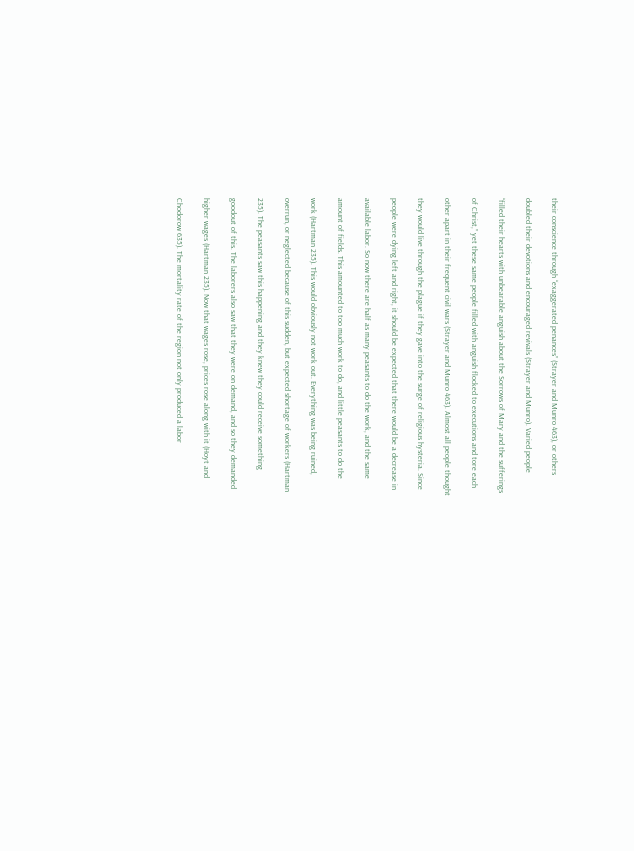their conscience through “exaggerated penances” (Strayer and Munro 463), or others

doubled their devotions and encouraged revivals (Strayer and Munro). Varied people

“filled their hearts with unbearable anguish about the Sorrows of Mary and the sufferings

of Christ,” yet these same people filled with anguish flocked to executions and tore each

other apart in their frequent civil wars (Strayer and Munro 463). Almost all people thought

they would live through the plague if they gave into the surge of religious hysteria. Since

people were dying left and right, it should be expected that there would be a decrease in

available labor. So now there are half as many peasants to do the work, and the same

amount of fields. This amounted to too much work to do, and little peasants to do the

work (Hartman 235). This would obviously not work out. Everything was being ruined,

overrun, or neglected because of this sudden, but expected shortage of workers (Hartman

235). The peasants saw this happening and they knew they could receive something

goodout of this. The laborers also saw that they were on demand, and so they demanded

higher wages (Hartman 235). Now that wages rose, prices rose along with it (Hoyt and

Chodorow 635). The mortality rate of the region not only produced a labor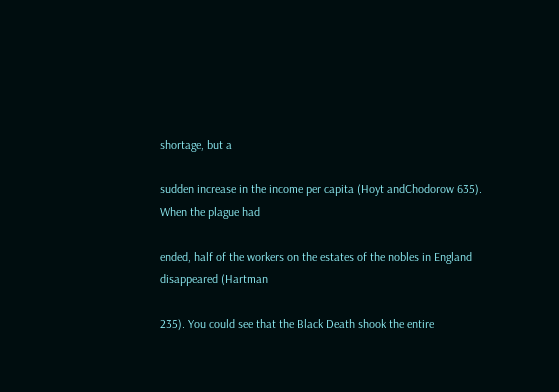shortage, but a

sudden increase in the income per capita (Hoyt andChodorow 635). When the plague had

ended, half of the workers on the estates of the nobles in England disappeared (Hartman

235). You could see that the Black Death shook the entire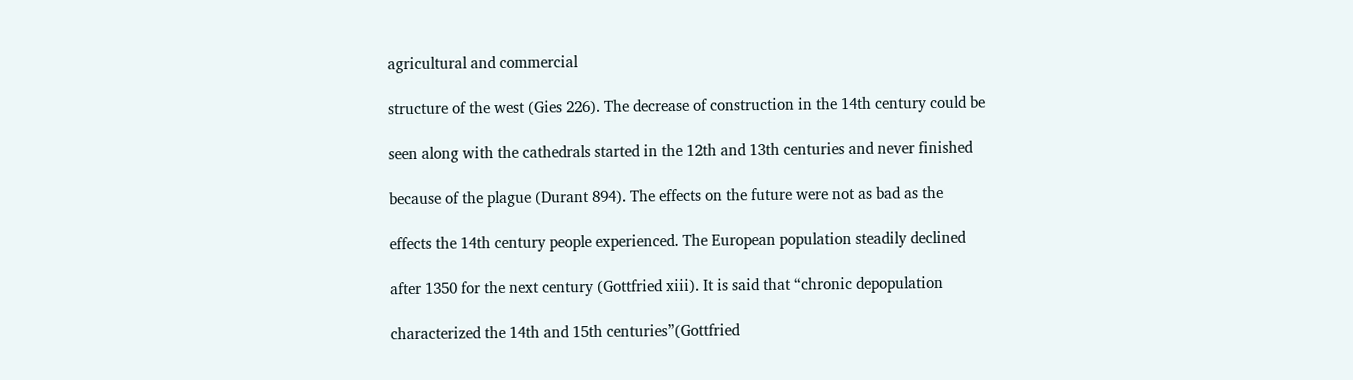agricultural and commercial

structure of the west (Gies 226). The decrease of construction in the 14th century could be

seen along with the cathedrals started in the 12th and 13th centuries and never finished

because of the plague (Durant 894). The effects on the future were not as bad as the

effects the 14th century people experienced. The European population steadily declined

after 1350 for the next century (Gottfried xiii). It is said that “chronic depopulation

characterized the 14th and 15th centuries”(Gottfried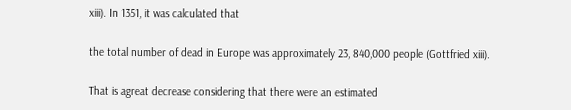xiii). In 1351, it was calculated that

the total number of dead in Europe was approximately 23, 840,000 people (Gottfried xiii).

That is agreat decrease considering that there were an estimated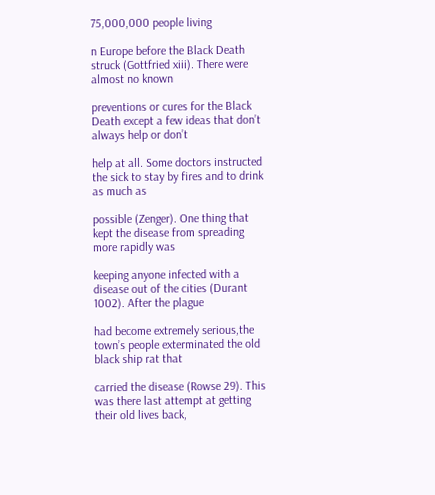75,000,000 people living

n Europe before the Black Death struck (Gottfried xiii). There were almost no known

preventions or cures for the Black Death except a few ideas that don’t always help or don’t

help at all. Some doctors instructed the sick to stay by fires and to drink as much as

possible (Zenger). One thing that kept the disease from spreading more rapidly was

keeping anyone infected with a disease out of the cities (Durant 1002). After the plague

had become extremely serious,the town’s people exterminated the old black ship rat that

carried the disease (Rowse 29). This was there last attempt at getting their old lives back,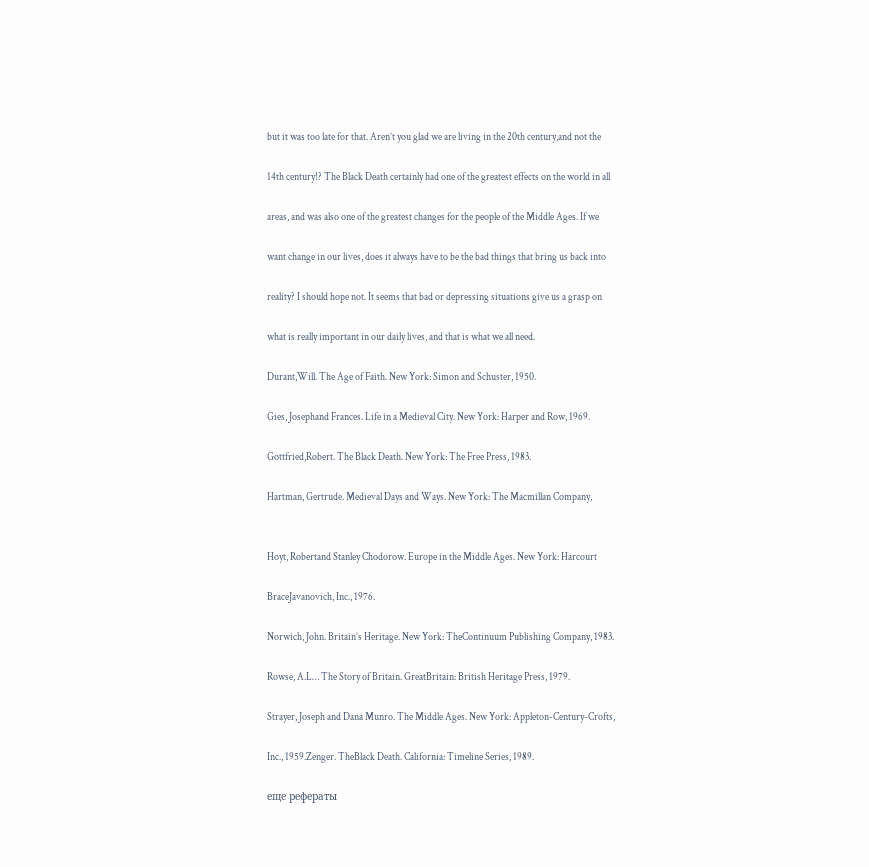but it was too late for that. Aren’t you glad we are living in the 20th century,and not the

14th century!? The Black Death certainly had one of the greatest effects on the world in all

areas, and was also one of the greatest changes for the people of the Middle Ages. If we

want change in our lives, does it always have to be the bad things that bring us back into

reality? I should hope not. It seems that bad or depressing situations give us a grasp on

what is really important in our daily lives, and that is what we all need.

Durant,Will. The Age of Faith. New York: Simon and Schuster, 1950.

Gies, Josephand Frances. Life in a Medieval City. New York: Harper and Row, 1969.

Gottfried,Robert. The Black Death. New York: The Free Press, 1983.

Hartman, Gertrude. Medieval Days and Ways. New York: The Macmillan Company,


Hoyt, Robertand Stanley Chodorow. Europe in the Middle Ages. New York: Harcourt

BraceJavanovich, Inc., 1976.

Norwich, John. Britain’s Heritage. New York: TheContinuum Publishing Company, 1983.

Rowse, A.L… The Story of Britain. GreatBritain: British Heritage Press, 1979.

Strayer, Joseph and Dana Munro. The Middle Ages. New York: Appleton-Century-Crofts,

Inc., 1959.Zenger. TheBlack Death. California: Timeline Series, 1989.

еще рефераты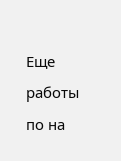Еще работы по на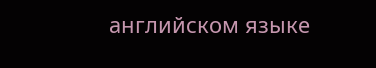английском языке